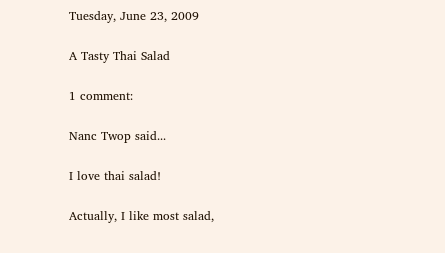Tuesday, June 23, 2009

A Tasty Thai Salad

1 comment:

Nanc Twop said...

I love thai salad!

Actually, I like most salad,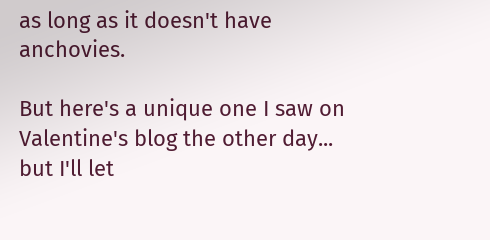as long as it doesn't have anchovies.

But here's a unique one I saw on Valentine's blog the other day... but I'll let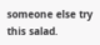someone else try this salad.